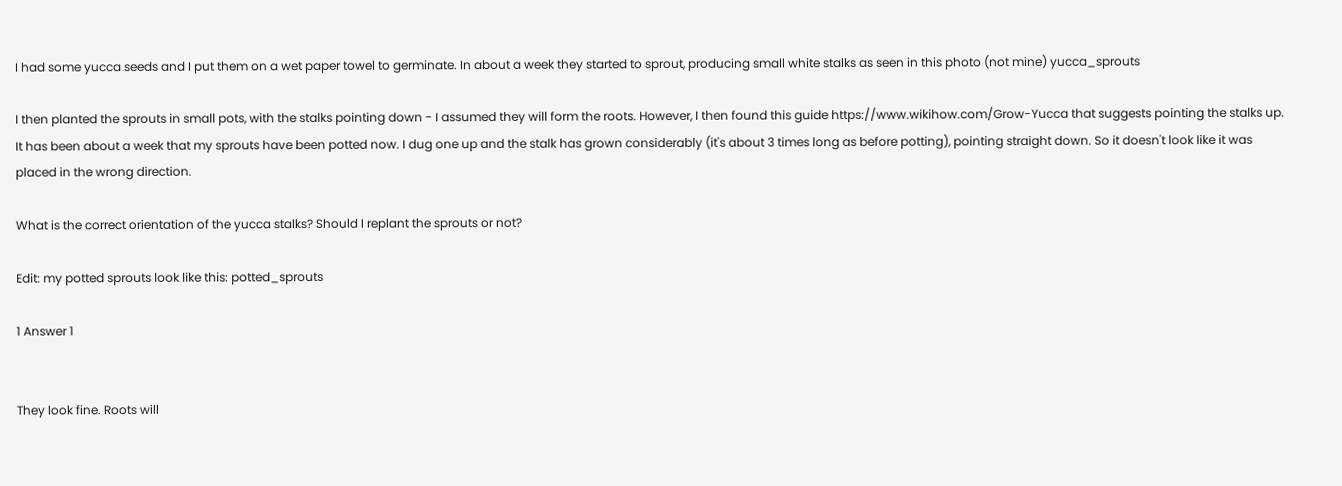I had some yucca seeds and I put them on a wet paper towel to germinate. In about a week they started to sprout, producing small white stalks as seen in this photo (not mine) yucca_sprouts

I then planted the sprouts in small pots, with the stalks pointing down - I assumed they will form the roots. However, I then found this guide https://www.wikihow.com/Grow-Yucca that suggests pointing the stalks up. It has been about a week that my sprouts have been potted now. I dug one up and the stalk has grown considerably (it's about 3 times long as before potting), pointing straight down. So it doesn't look like it was placed in the wrong direction.

What is the correct orientation of the yucca stalks? Should I replant the sprouts or not?

Edit: my potted sprouts look like this: potted_sprouts

1 Answer 1


They look fine. Roots will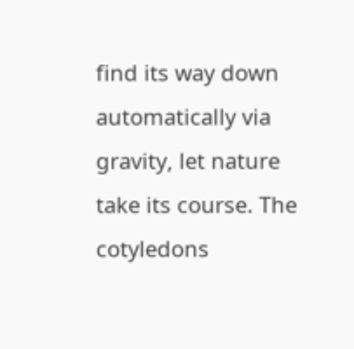find its way down automatically via gravity, let nature take its course. The cotyledons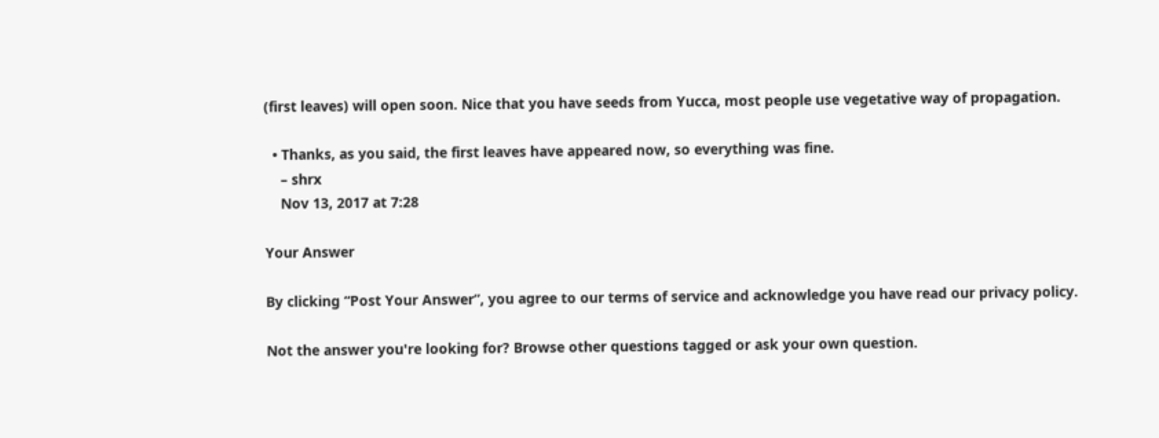(first leaves) will open soon. Nice that you have seeds from Yucca, most people use vegetative way of propagation.

  • Thanks, as you said, the first leaves have appeared now, so everything was fine.
    – shrx
    Nov 13, 2017 at 7:28

Your Answer

By clicking “Post Your Answer”, you agree to our terms of service and acknowledge you have read our privacy policy.

Not the answer you're looking for? Browse other questions tagged or ask your own question.